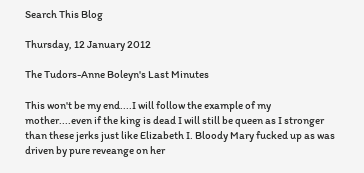Search This Blog

Thursday, 12 January 2012

The Tudors-Anne Boleyn's Last Minutes

This won't be my end....I will follow the example of my mother....even if the king is dead I will still be queen as I stronger than these jerks just like Elizabeth I. Bloody Mary fucked up as was driven by pure reveange on her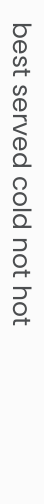best served cold not hot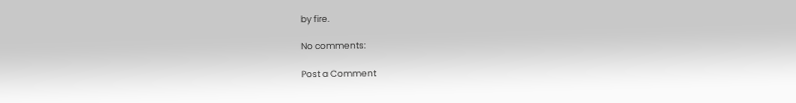by fire.

No comments:

Post a Comment